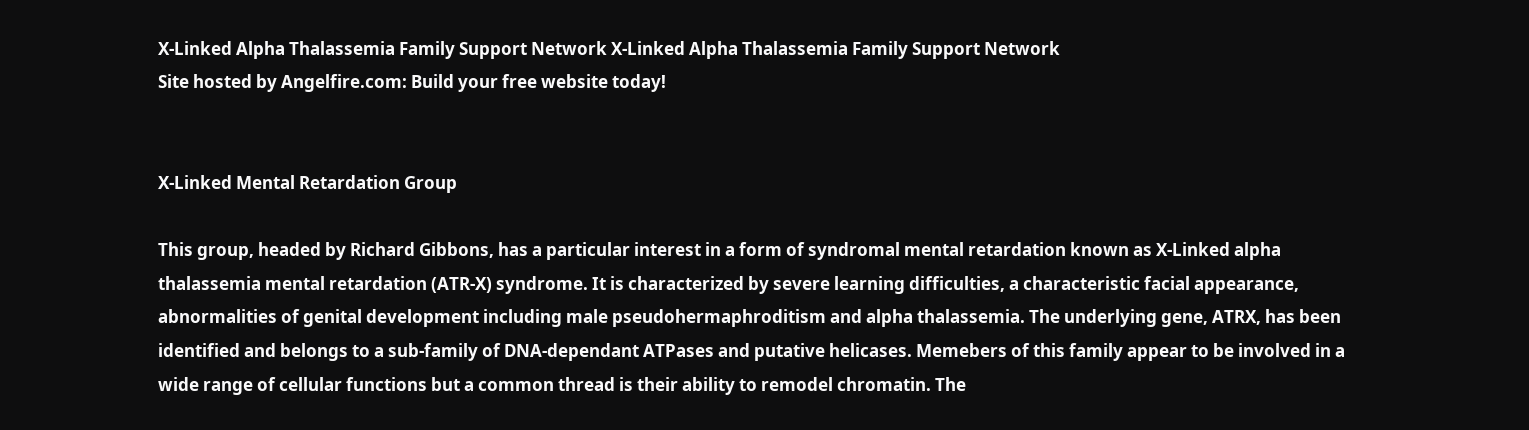X-Linked Alpha Thalassemia Family Support Network X-Linked Alpha Thalassemia Family Support Network
Site hosted by Angelfire.com: Build your free website today!


X-Linked Mental Retardation Group

This group, headed by Richard Gibbons, has a particular interest in a form of syndromal mental retardation known as X-Linked alpha thalassemia mental retardation (ATR-X) syndrome. It is characterized by severe learning difficulties, a characteristic facial appearance, abnormalities of genital development including male pseudohermaphroditism and alpha thalassemia. The underlying gene, ATRX, has been identified and belongs to a sub-family of DNA-dependant ATPases and putative helicases. Memebers of this family appear to be involved in a wide range of cellular functions but a common thread is their ability to remodel chromatin. The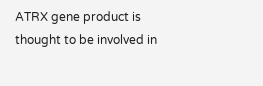ATRX gene product is thought to be involved in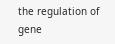the regulation of gene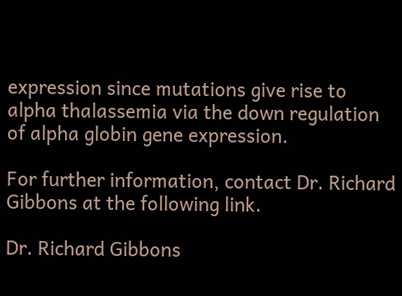expression since mutations give rise to alpha thalassemia via the down regulation of alpha globin gene expression.

For further information, contact Dr. Richard Gibbons at the following link.

Dr. Richard Gibbons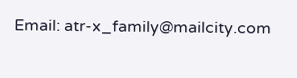Email: atr-x_family@mailcity.com